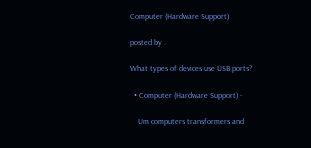Computer (Hardware Support)

posted by .

What types of devices use USB ports?

  • Computer (Hardware Support) -

    Um computers transformers and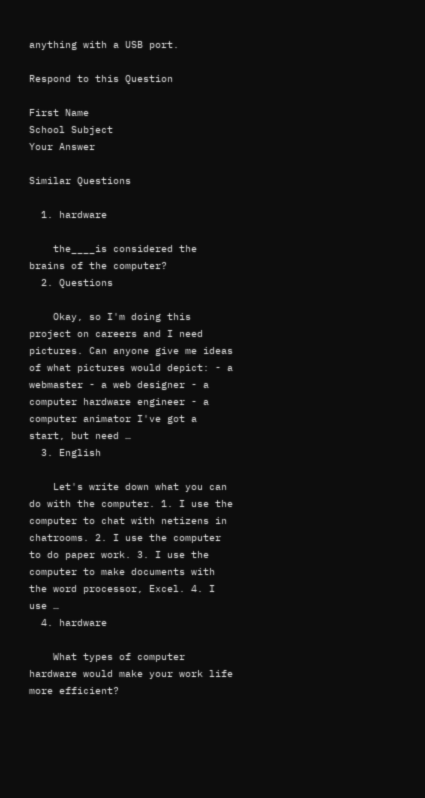anything with a USB port.

Respond to this Question

First Name
School Subject
Your Answer

Similar Questions

  1. hardware

    the____is considered the brains of the computer?
  2. Questions

    Okay, so I'm doing this project on careers and I need pictures. Can anyone give me ideas of what pictures would depict: - a webmaster - a web designer - a computer hardware engineer - a computer animator I've got a start, but need …
  3. English

    Let's write down what you can do with the computer. 1. I use the computer to chat with netizens in chatrooms. 2. I use the computer to do paper work. 3. I use the computer to make documents with the word processor, Excel. 4. I use …
  4. hardware

    What types of computer hardware would make your work life more efficient?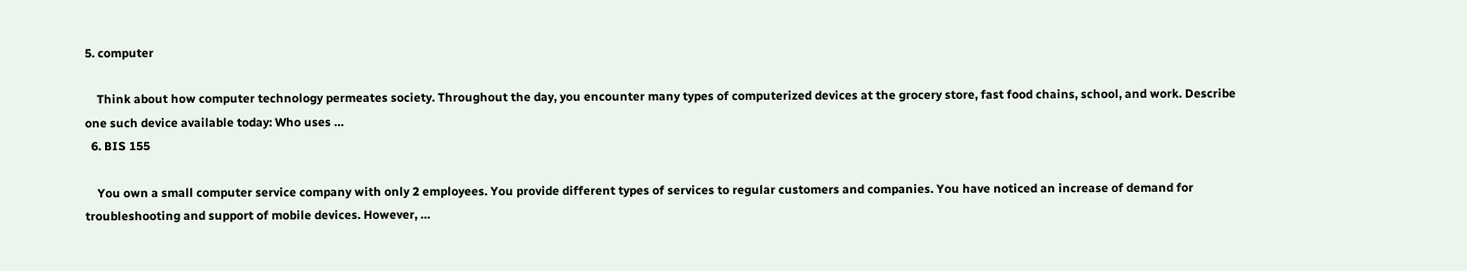5. computer

    Think about how computer technology permeates society. Throughout the day, you encounter many types of computerized devices at the grocery store, fast food chains, school, and work. Describe one such device available today: Who uses …
  6. BIS 155

    You own a small computer service company with only 2 employees. You provide different types of services to regular customers and companies. You have noticed an increase of demand for troubleshooting and support of mobile devices. However, …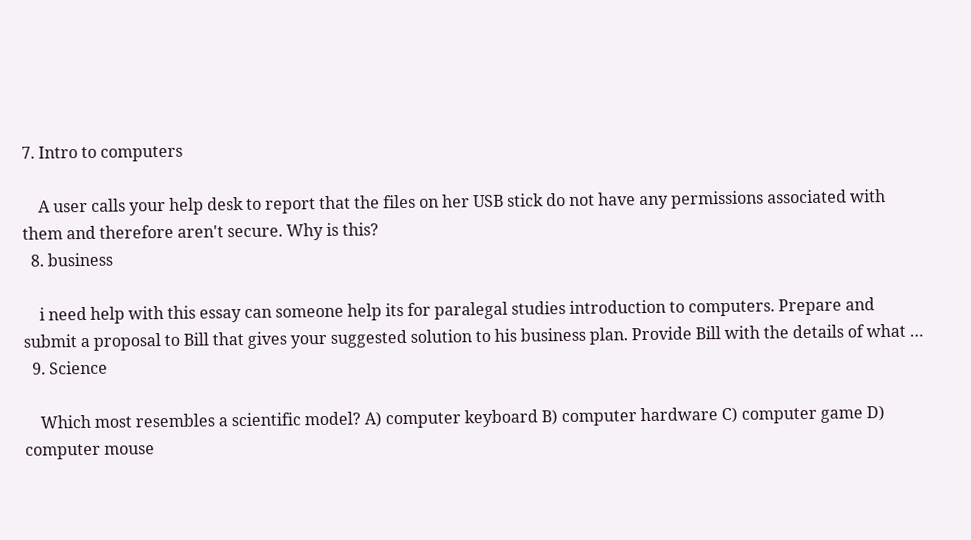7. Intro to computers

    A user calls your help desk to report that the files on her USB stick do not have any permissions associated with them and therefore aren't secure. Why is this?
  8. business

    i need help with this essay can someone help its for paralegal studies introduction to computers. Prepare and submit a proposal to Bill that gives your suggested solution to his business plan. Provide Bill with the details of what …
  9. Science

    Which most resembles a scientific model? A) computer keyboard B) computer hardware C) computer game D) computer mouse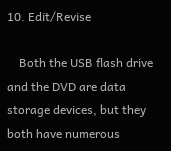10. Edit/Revise

    Both the USB flash drive and the DVD are data storage devices, but they both have numerous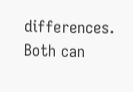differences. Both can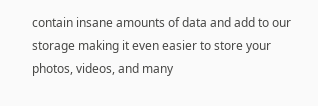contain insane amounts of data and add to our storage making it even easier to store your photos, videos, and many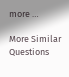more …

More Similar Questions